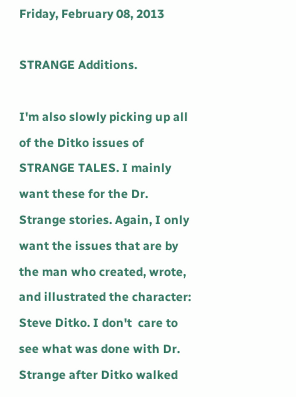Friday, February 08, 2013

STRANGE Additions.

I'm also slowly picking up all of the Ditko issues of STRANGE TALES. I mainly want these for the Dr. Strange stories. Again, I only want the issues that are by the man who created, wrote, and illustrated the character: Steve Ditko. I don't  care to see what was done with Dr. Strange after Ditko walked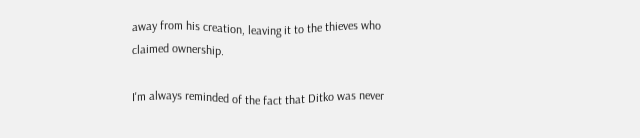away from his creation, leaving it to the thieves who claimed ownership.

I'm always reminded of the fact that Ditko was never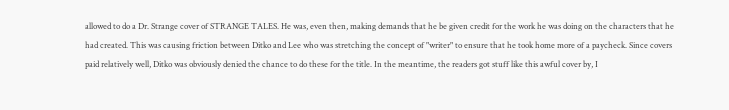allowed to do a Dr. Strange cover of STRANGE TALES. He was, even then, making demands that he be given credit for the work he was doing on the characters that he had created. This was causing friction between Ditko and Lee who was stretching the concept of "writer" to ensure that he took home more of a paycheck. Since covers paid relatively well, Ditko was obviously denied the chance to do these for the title. In the meantime, the readers got stuff like this awful cover by, I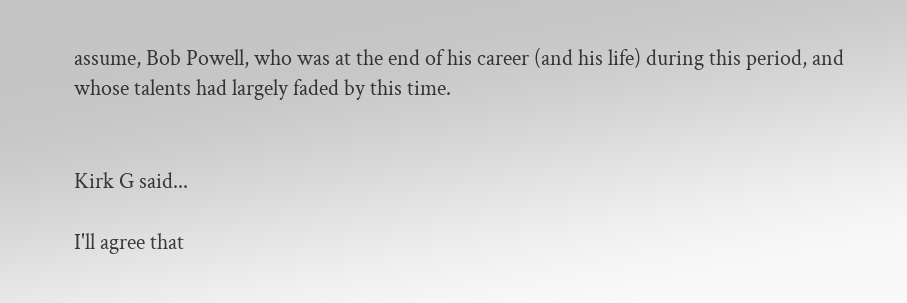assume, Bob Powell, who was at the end of his career (and his life) during this period, and whose talents had largely faded by this time.


Kirk G said...

I'll agree that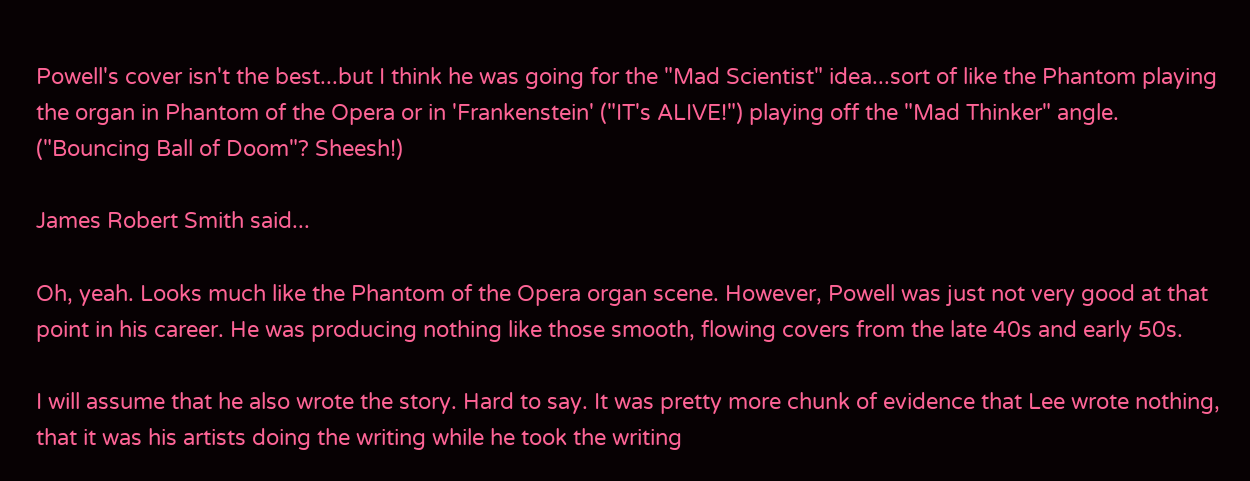Powell's cover isn't the best...but I think he was going for the "Mad Scientist" idea...sort of like the Phantom playing the organ in Phantom of the Opera or in 'Frankenstein' ("IT's ALIVE!") playing off the "Mad Thinker" angle.
("Bouncing Ball of Doom"? Sheesh!)

James Robert Smith said...

Oh, yeah. Looks much like the Phantom of the Opera organ scene. However, Powell was just not very good at that point in his career. He was producing nothing like those smooth, flowing covers from the late 40s and early 50s.

I will assume that he also wrote the story. Hard to say. It was pretty more chunk of evidence that Lee wrote nothing, that it was his artists doing the writing while he took the writing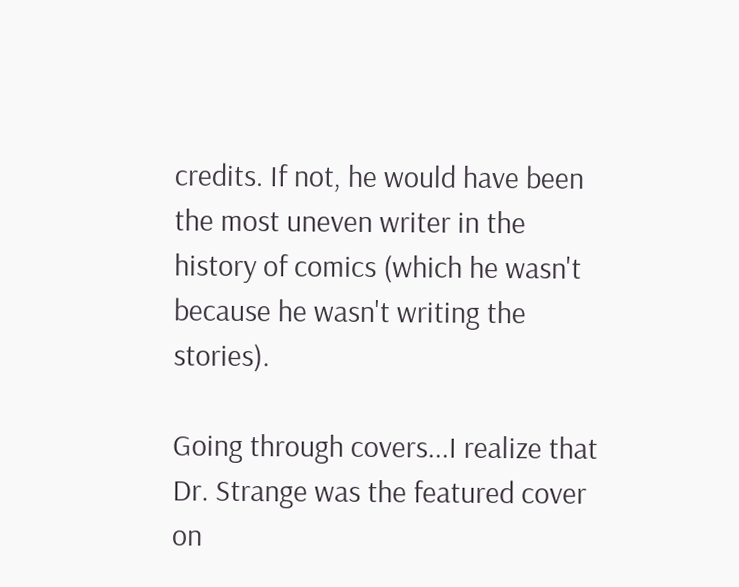credits. If not, he would have been the most uneven writer in the history of comics (which he wasn't because he wasn't writing the stories).

Going through covers...I realize that Dr. Strange was the featured cover on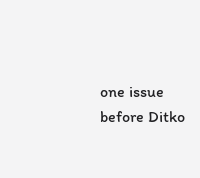one issue before Ditko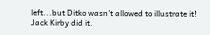left...but Ditko wasn't allowed to illustrate it! Jack Kirby did it.